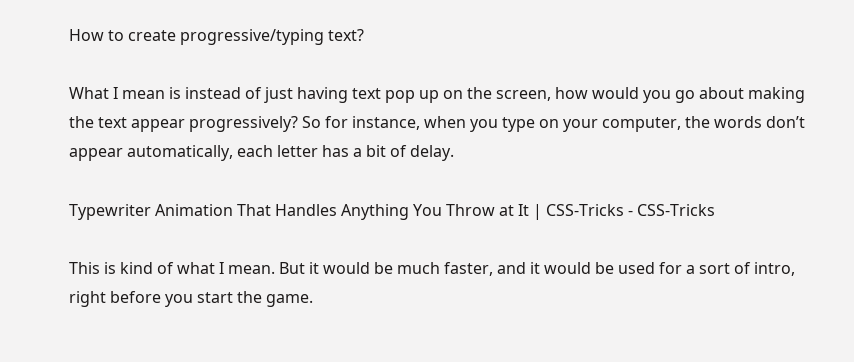How to create progressive/typing text?

What I mean is instead of just having text pop up on the screen, how would you go about making the text appear progressively? So for instance, when you type on your computer, the words don’t appear automatically, each letter has a bit of delay.

Typewriter Animation That Handles Anything You Throw at It | CSS-Tricks - CSS-Tricks

This is kind of what I mean. But it would be much faster, and it would be used for a sort of intro, right before you start the game.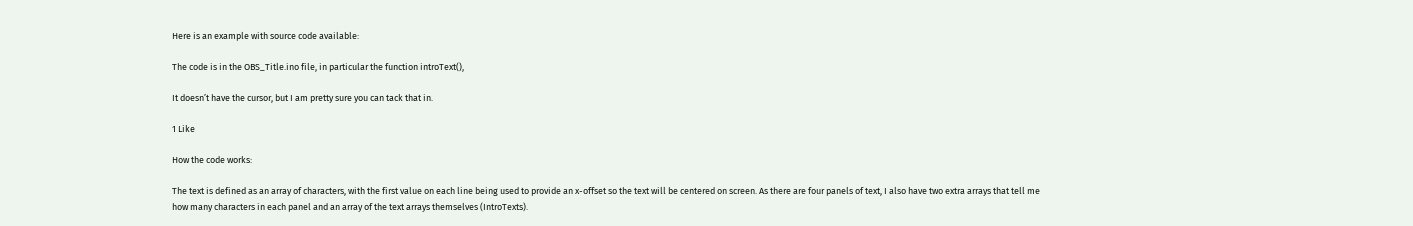Here is an example with source code available:

The code is in the OBS_Title.ino file, in particular the function introText(),

It doesn’t have the cursor, but I am pretty sure you can tack that in.

1 Like

How the code works:

The text is defined as an array of characters, with the first value on each line being used to provide an x-offset so the text will be centered on screen. As there are four panels of text, I also have two extra arrays that tell me how many characters in each panel and an array of the text arrays themselves (IntroTexts).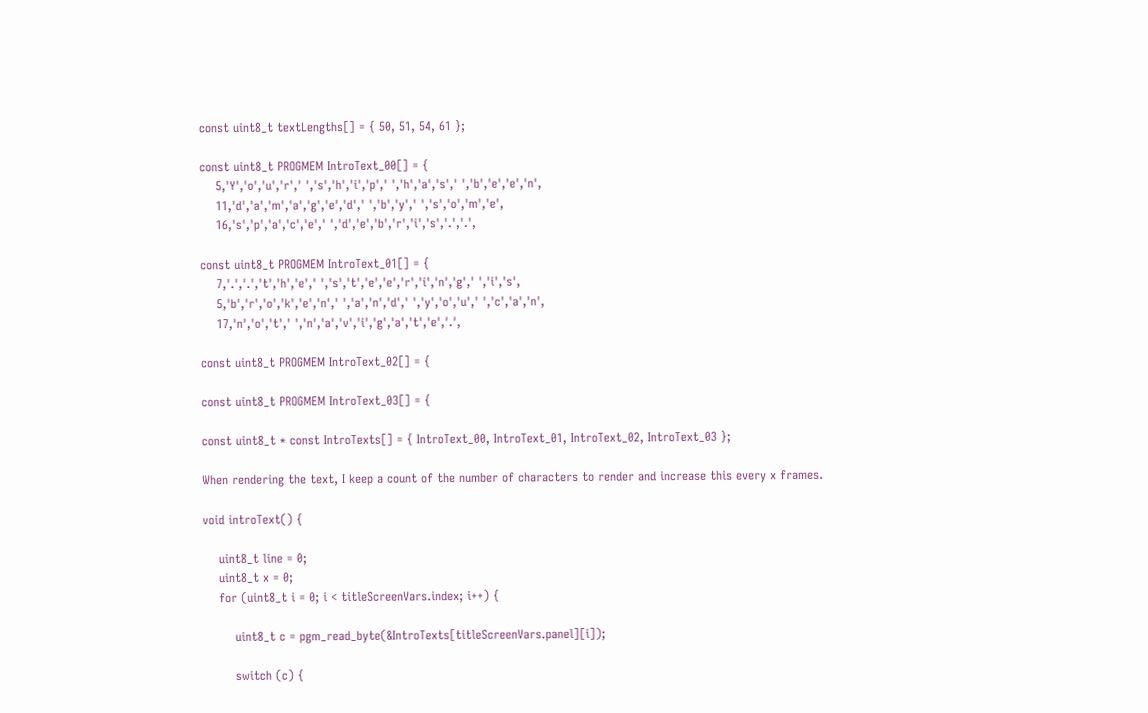const uint8_t textLengths[] = { 50, 51, 54, 61 };

const uint8_t PROGMEM IntroText_00[] = {
    5,'Y','o','u','r',' ','s','h','i','p',' ','h','a','s',' ','b','e','e','n',
    11,'d','a','m','a','g','e','d',' ','b','y',' ','s','o','m','e',
    16,'s','p','a','c','e',' ','d','e','b','r','i','s','.','.',

const uint8_t PROGMEM IntroText_01[] = {
    7,'.','.','t','h','e',' ','s','t','e','e','r','i','n','g',' ','i','s',
    5,'b','r','o','k','e','n',' ','a','n','d',' ','y','o','u',' ','c','a','n',
    17,'n','o','t',' ','n','a','v','i','g','a','t','e','.',

const uint8_t PROGMEM IntroText_02[] = {

const uint8_t PROGMEM IntroText_03[] = {

const uint8_t * const IntroTexts[] = { IntroText_00, IntroText_01, IntroText_02, IntroText_03 };

When rendering the text, I keep a count of the number of characters to render and increase this every x frames.

void introText() {

    uint8_t line = 0;
    uint8_t x = 0;
    for (uint8_t i = 0; i < titleScreenVars.index; i++) {

        uint8_t c = pgm_read_byte(&IntroTexts[titleScreenVars.panel][i]);

        switch (c) {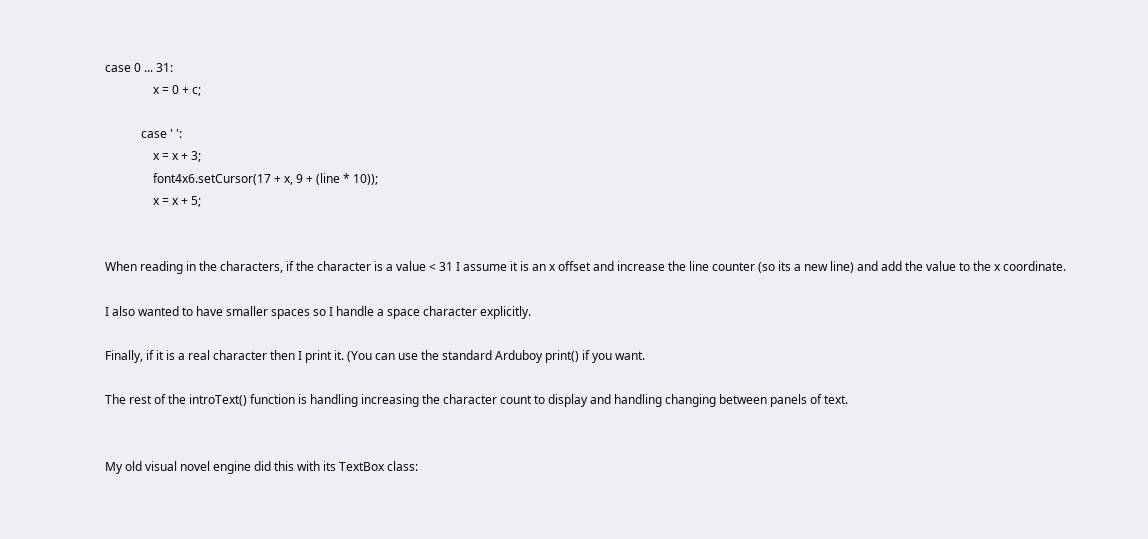case 0 ... 31:
                x = 0 + c;

            case ' ':
                x = x + 3;
                font4x6.setCursor(17 + x, 9 + (line * 10));
                x = x + 5;


When reading in the characters, if the character is a value < 31 I assume it is an x offset and increase the line counter (so its a new line) and add the value to the x coordinate.

I also wanted to have smaller spaces so I handle a space character explicitly.

Finally, if it is a real character then I print it. (You can use the standard Arduboy print() if you want.

The rest of the introText() function is handling increasing the character count to display and handling changing between panels of text.


My old visual novel engine did this with its TextBox class: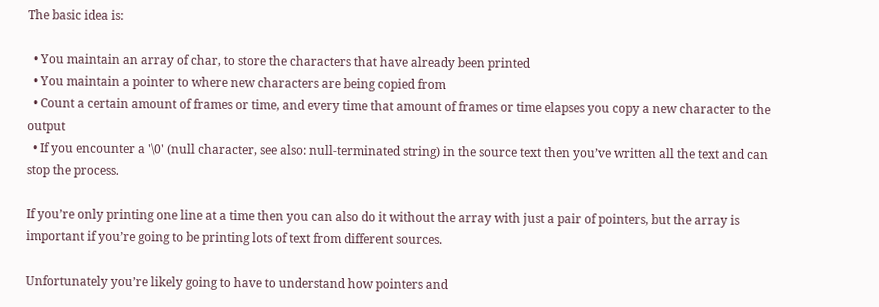The basic idea is:

  • You maintain an array of char, to store the characters that have already been printed
  • You maintain a pointer to where new characters are being copied from
  • Count a certain amount of frames or time, and every time that amount of frames or time elapses you copy a new character to the output
  • If you encounter a '\0' (null character, see also: null-terminated string) in the source text then you’ve written all the text and can stop the process.

If you’re only printing one line at a time then you can also do it without the array with just a pair of pointers, but the array is important if you’re going to be printing lots of text from different sources.

Unfortunately you’re likely going to have to understand how pointers and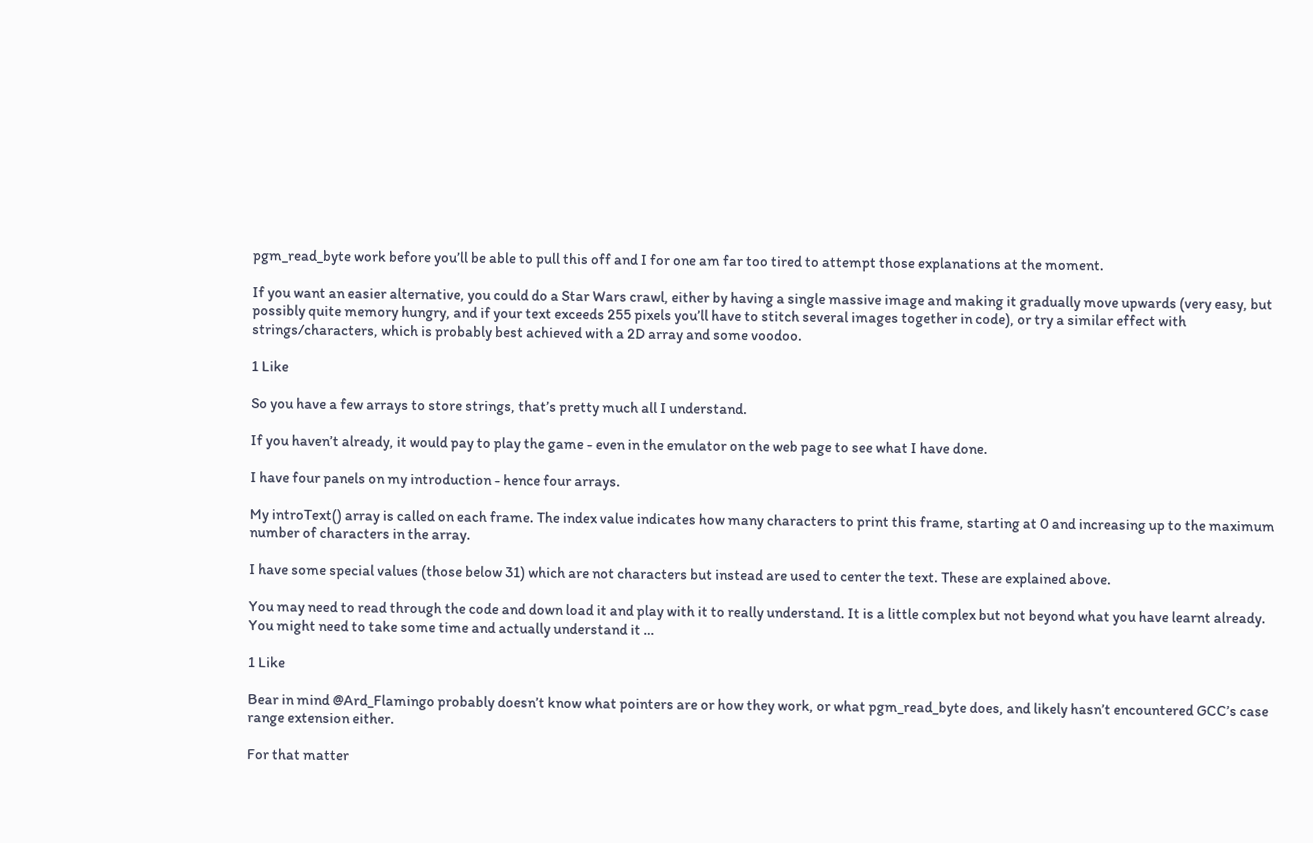pgm_read_byte work before you’ll be able to pull this off and I for one am far too tired to attempt those explanations at the moment.

If you want an easier alternative, you could do a Star Wars crawl, either by having a single massive image and making it gradually move upwards (very easy, but possibly quite memory hungry, and if your text exceeds 255 pixels you’ll have to stitch several images together in code), or try a similar effect with strings/characters, which is probably best achieved with a 2D array and some voodoo.

1 Like

So you have a few arrays to store strings, that’s pretty much all I understand.

If you haven’t already, it would pay to play the game - even in the emulator on the web page to see what I have done.

I have four panels on my introduction - hence four arrays.

My introText() array is called on each frame. The index value indicates how many characters to print this frame, starting at 0 and increasing up to the maximum number of characters in the array.

I have some special values (those below 31) which are not characters but instead are used to center the text. These are explained above.

You may need to read through the code and down load it and play with it to really understand. It is a little complex but not beyond what you have learnt already. You might need to take some time and actually understand it …

1 Like

Bear in mind @Ard_Flamingo probably doesn’t know what pointers are or how they work, or what pgm_read_byte does, and likely hasn’t encountered GCC’s case range extension either.

For that matter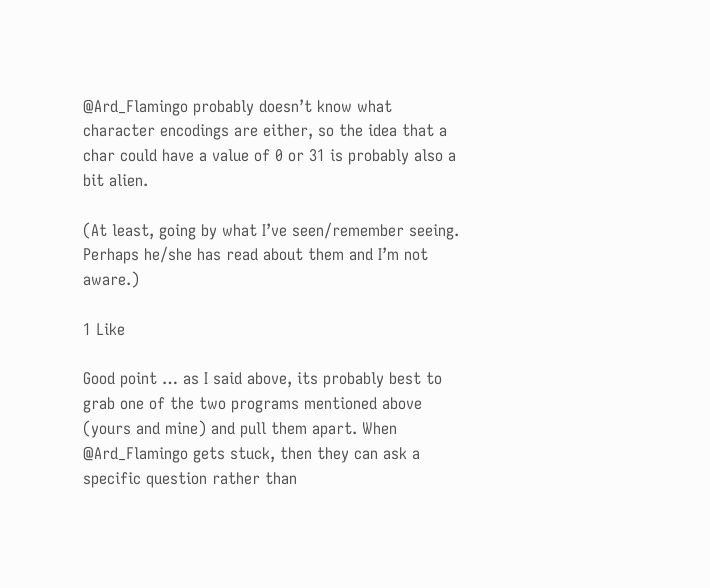@Ard_Flamingo probably doesn’t know what character encodings are either, so the idea that a char could have a value of 0 or 31 is probably also a bit alien.

(At least, going by what I’ve seen/remember seeing. Perhaps he/she has read about them and I’m not aware.)

1 Like

Good point … as I said above, its probably best to grab one of the two programs mentioned above (yours and mine) and pull them apart. When @Ard_Flamingo gets stuck, then they can ask a specific question rather than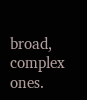broad, complex ones.